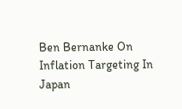Ben Bernanke On Inflation Targeting In Japan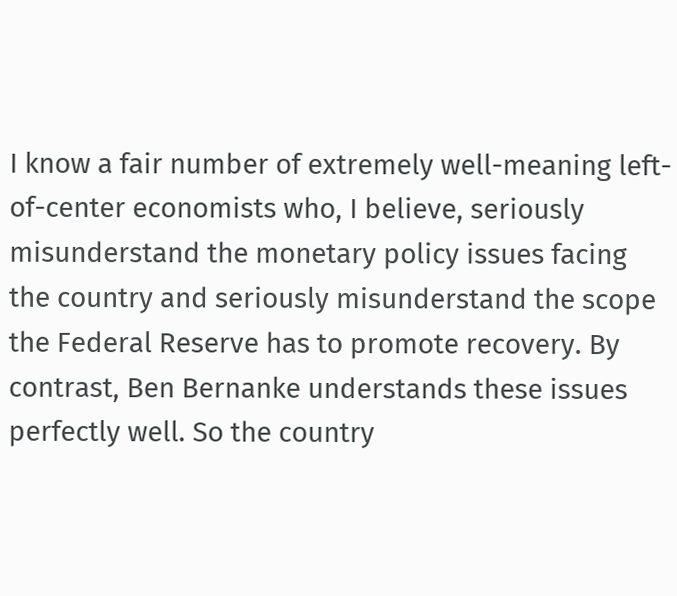I know a fair number of extremely well-meaning left-of-center economists who, I believe, seriously misunderstand the monetary policy issues facing the country and seriously misunderstand the scope the Federal Reserve has to promote recovery. By contrast, Ben Bernanke understands these issues perfectly well. So the country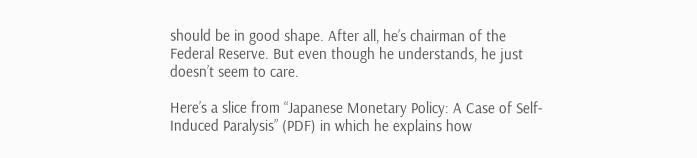should be in good shape. After all, he’s chairman of the Federal Reserve. But even though he understands, he just doesn’t seem to care.

Here’s a slice from “Japanese Monetary Policy: A Case of Self-Induced Paralysis” (PDF) in which he explains how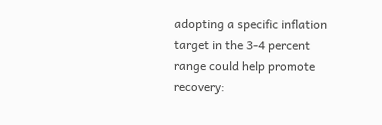adopting a specific inflation target in the 3-4 percent range could help promote recovery: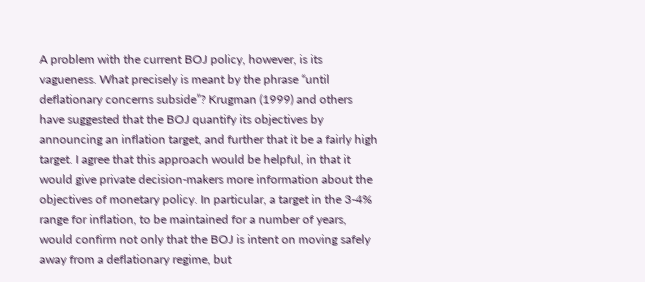A problem with the current BOJ policy, however, is its vagueness. What precisely is meant by the phrase “until deflationary concerns subside”? Krugman (1999) and others have suggested that the BOJ quantify its objectives by announcing an inflation target, and further that it be a fairly high target. I agree that this approach would be helpful, in that it would give private decision-makers more information about the objectives of monetary policy. In particular, a target in the 3-4% range for inflation, to be maintained for a number of years, would confirm not only that the BOJ is intent on moving safely away from a deflationary regime, but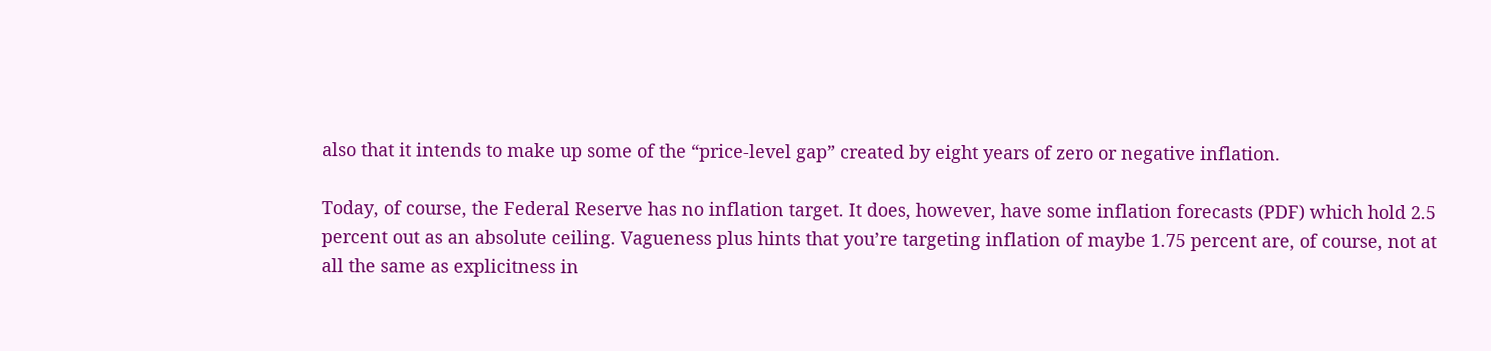also that it intends to make up some of the “price-level gap” created by eight years of zero or negative inflation.

Today, of course, the Federal Reserve has no inflation target. It does, however, have some inflation forecasts (PDF) which hold 2.5 percent out as an absolute ceiling. Vagueness plus hints that you’re targeting inflation of maybe 1.75 percent are, of course, not at all the same as explicitness in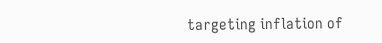targeting inflation of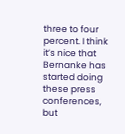three to four percent. I think it’s nice that Bernanke has started doing these press conferences, but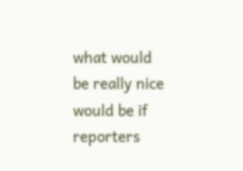what would be really nice would be if reporters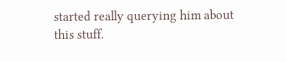started really querying him about this stuff.